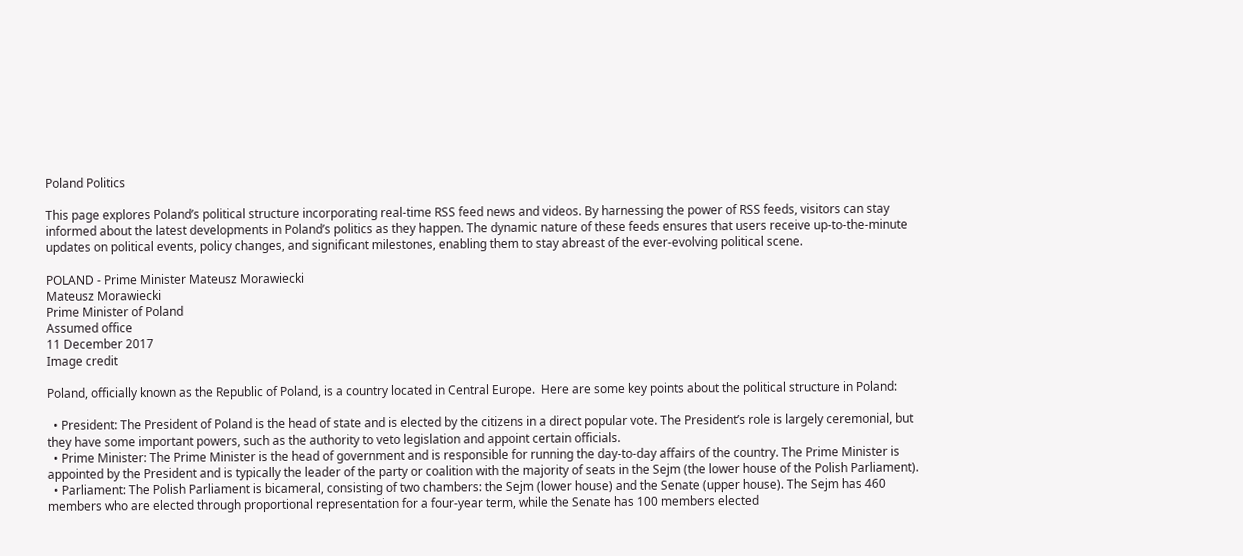Poland Politics

This page explores Poland’s political structure incorporating real-time RSS feed news and videos. By harnessing the power of RSS feeds, visitors can stay informed about the latest developments in Poland’s politics as they happen. The dynamic nature of these feeds ensures that users receive up-to-the-minute updates on political events, policy changes, and significant milestones, enabling them to stay abreast of the ever-evolving political scene.

POLAND - Prime Minister Mateusz Morawiecki
Mateusz Morawiecki
Prime Minister of Poland
Assumed office
11 December 2017
Image credit

Poland, officially known as the Republic of Poland, is a country located in Central Europe.  Here are some key points about the political structure in Poland:

  • President: The President of Poland is the head of state and is elected by the citizens in a direct popular vote. The President’s role is largely ceremonial, but they have some important powers, such as the authority to veto legislation and appoint certain officials.
  • Prime Minister: The Prime Minister is the head of government and is responsible for running the day-to-day affairs of the country. The Prime Minister is appointed by the President and is typically the leader of the party or coalition with the majority of seats in the Sejm (the lower house of the Polish Parliament).
  • Parliament: The Polish Parliament is bicameral, consisting of two chambers: the Sejm (lower house) and the Senate (upper house). The Sejm has 460 members who are elected through proportional representation for a four-year term, while the Senate has 100 members elected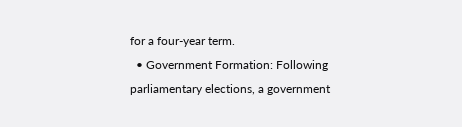for a four-year term.
  • Government Formation: Following parliamentary elections, a government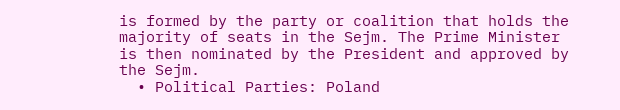is formed by the party or coalition that holds the majority of seats in the Sejm. The Prime Minister is then nominated by the President and approved by the Sejm.
  • Political Parties: Poland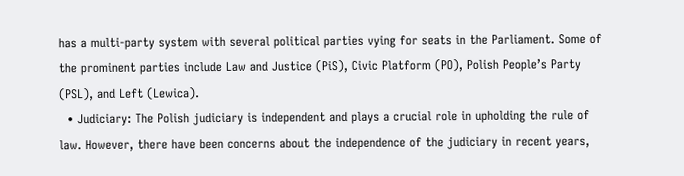has a multi-party system with several political parties vying for seats in the Parliament. Some of the prominent parties include Law and Justice (PiS), Civic Platform (PO), Polish People’s Party (PSL), and Left (Lewica).
  • Judiciary: The Polish judiciary is independent and plays a crucial role in upholding the rule of law. However, there have been concerns about the independence of the judiciary in recent years,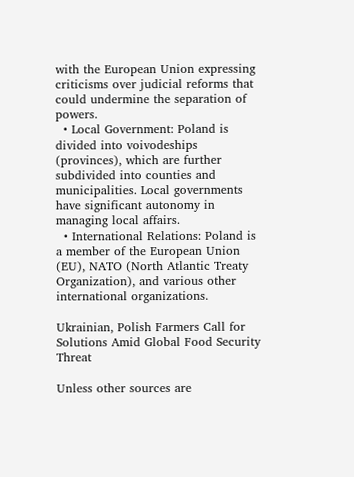with the European Union expressing criticisms over judicial reforms that could undermine the separation of powers.
  • Local Government: Poland is divided into voivodeships (provinces), which are further subdivided into counties and municipalities. Local governments have significant autonomy in managing local affairs.
  • International Relations: Poland is a member of the European Union (EU), NATO (North Atlantic Treaty Organization), and various other international organizations.

Ukrainian, Polish Farmers Call for Solutions Amid Global Food Security Threat

Unless other sources are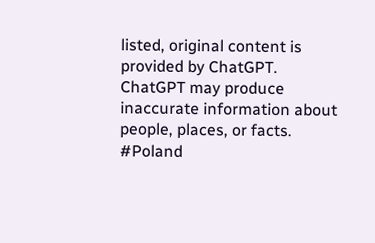listed, original content is provided by ChatGPT.  ChatGPT may produce inaccurate information about people, places, or facts.  #Poland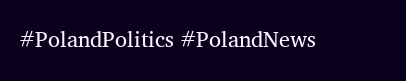#PolandPolitics #PolandNews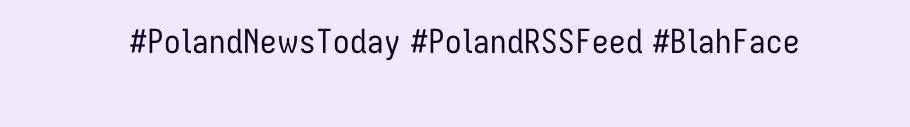#PolandNewsToday #PolandRSSFeed #BlahFace